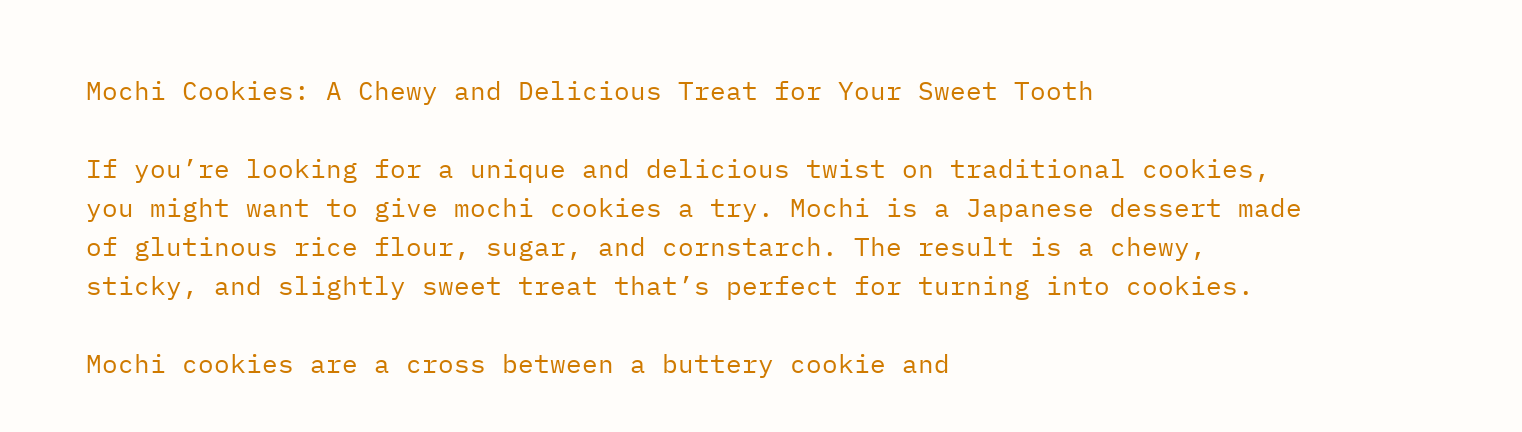Mochi Cookies: A Chewy and Delicious Treat for Your Sweet Tooth

If you’re looking for a unique and delicious twist on traditional cookies, you might want to give mochi cookies a try. Mochi is a Japanese dessert made of glutinous rice flour, sugar, and cornstarch. The result is a chewy, sticky, and slightly sweet treat that’s perfect for turning into cookies.

Mochi cookies are a cross between a buttery cookie and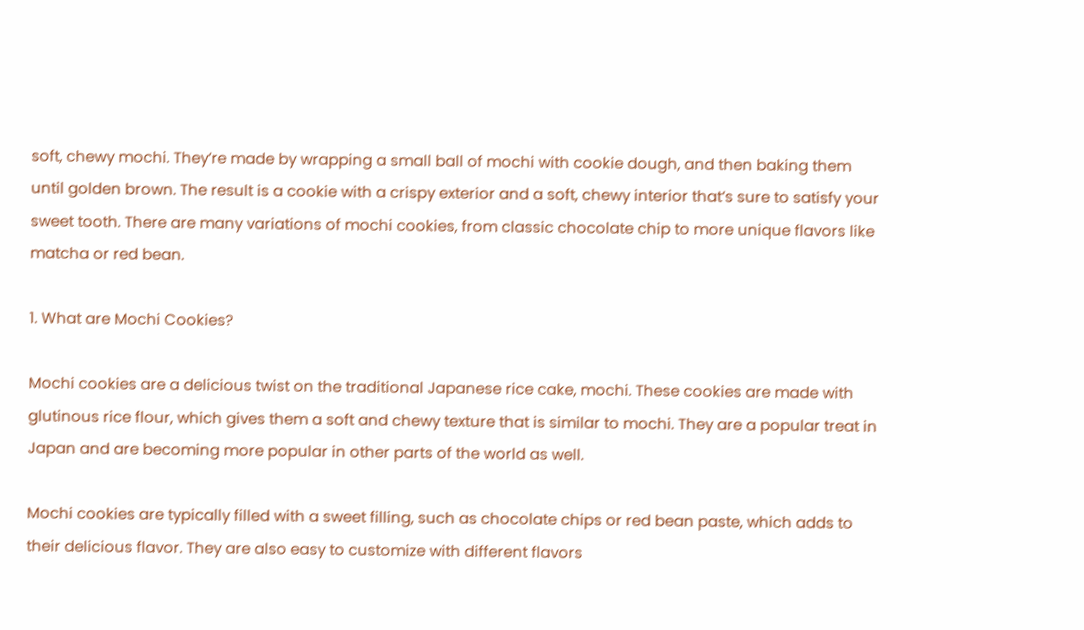soft, chewy mochi. They’re made by wrapping a small ball of mochi with cookie dough, and then baking them until golden brown. The result is a cookie with a crispy exterior and a soft, chewy interior that’s sure to satisfy your sweet tooth. There are many variations of mochi cookies, from classic chocolate chip to more unique flavors like matcha or red bean.

1. What are Mochi Cookies?

Mochi cookies are a delicious twist on the traditional Japanese rice cake, mochi. These cookies are made with glutinous rice flour, which gives them a soft and chewy texture that is similar to mochi. They are a popular treat in Japan and are becoming more popular in other parts of the world as well.

Mochi cookies are typically filled with a sweet filling, such as chocolate chips or red bean paste, which adds to their delicious flavor. They are also easy to customize with different flavors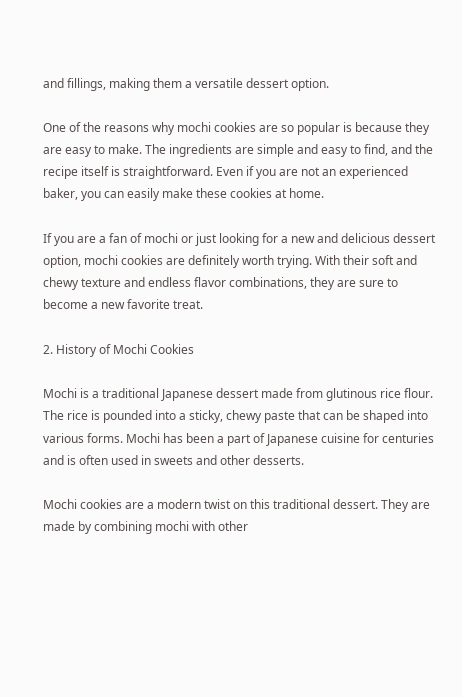and fillings, making them a versatile dessert option.

One of the reasons why mochi cookies are so popular is because they are easy to make. The ingredients are simple and easy to find, and the recipe itself is straightforward. Even if you are not an experienced baker, you can easily make these cookies at home.

If you are a fan of mochi or just looking for a new and delicious dessert option, mochi cookies are definitely worth trying. With their soft and chewy texture and endless flavor combinations, they are sure to become a new favorite treat.

2. History of Mochi Cookies

Mochi is a traditional Japanese dessert made from glutinous rice flour. The rice is pounded into a sticky, chewy paste that can be shaped into various forms. Mochi has been a part of Japanese cuisine for centuries and is often used in sweets and other desserts.

Mochi cookies are a modern twist on this traditional dessert. They are made by combining mochi with other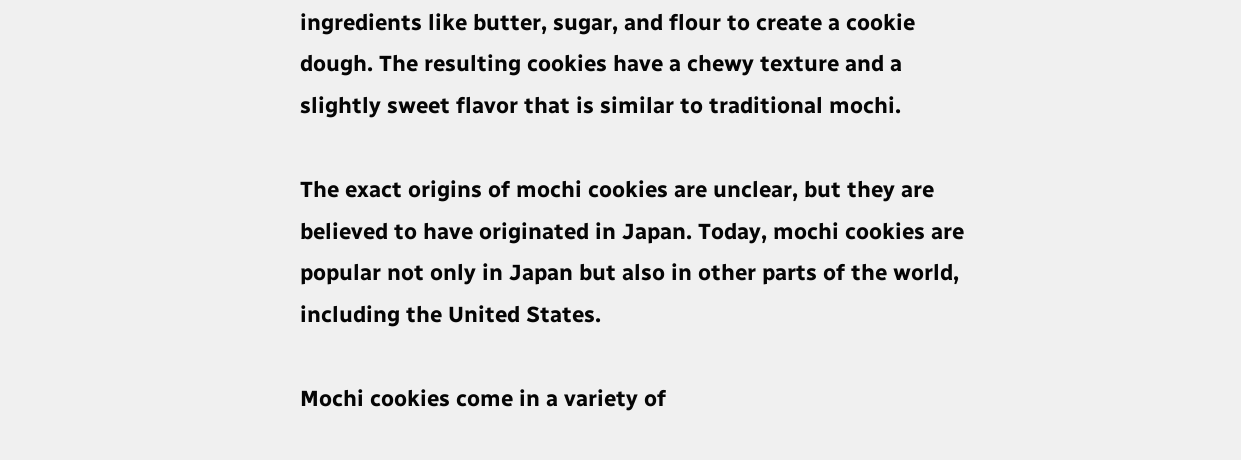ingredients like butter, sugar, and flour to create a cookie dough. The resulting cookies have a chewy texture and a slightly sweet flavor that is similar to traditional mochi.

The exact origins of mochi cookies are unclear, but they are believed to have originated in Japan. Today, mochi cookies are popular not only in Japan but also in other parts of the world, including the United States.

Mochi cookies come in a variety of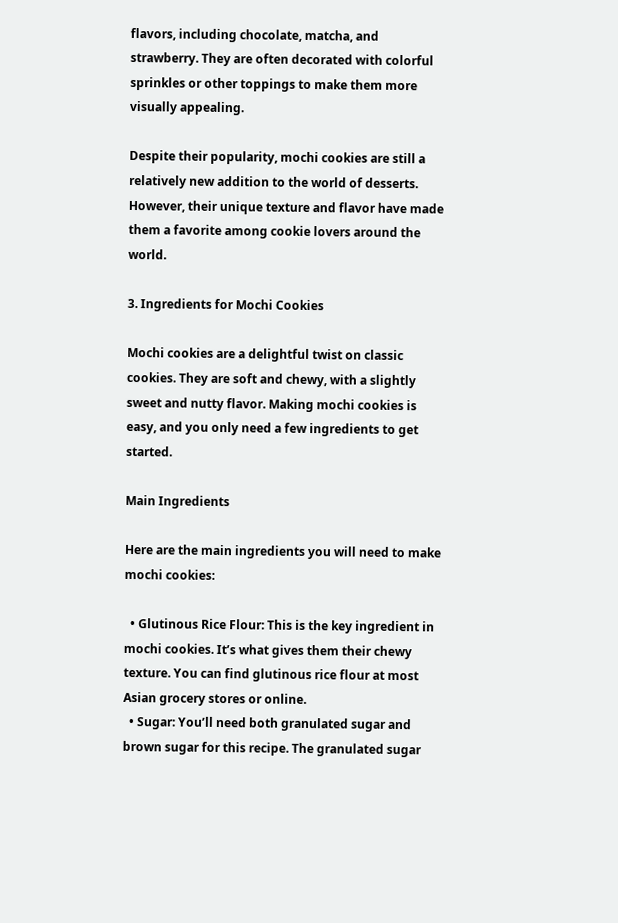flavors, including chocolate, matcha, and strawberry. They are often decorated with colorful sprinkles or other toppings to make them more visually appealing.

Despite their popularity, mochi cookies are still a relatively new addition to the world of desserts. However, their unique texture and flavor have made them a favorite among cookie lovers around the world.

3. Ingredients for Mochi Cookies

Mochi cookies are a delightful twist on classic cookies. They are soft and chewy, with a slightly sweet and nutty flavor. Making mochi cookies is easy, and you only need a few ingredients to get started.

Main Ingredients

Here are the main ingredients you will need to make mochi cookies:

  • Glutinous Rice Flour: This is the key ingredient in mochi cookies. It’s what gives them their chewy texture. You can find glutinous rice flour at most Asian grocery stores or online.
  • Sugar: You’ll need both granulated sugar and brown sugar for this recipe. The granulated sugar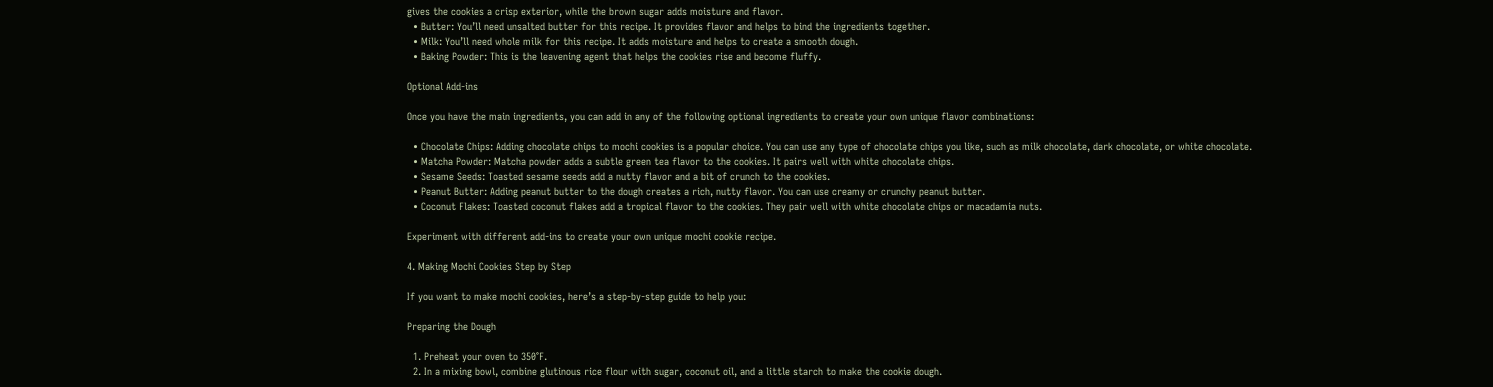gives the cookies a crisp exterior, while the brown sugar adds moisture and flavor.
  • Butter: You’ll need unsalted butter for this recipe. It provides flavor and helps to bind the ingredients together.
  • Milk: You’ll need whole milk for this recipe. It adds moisture and helps to create a smooth dough.
  • Baking Powder: This is the leavening agent that helps the cookies rise and become fluffy.

Optional Add-ins

Once you have the main ingredients, you can add in any of the following optional ingredients to create your own unique flavor combinations:

  • Chocolate Chips: Adding chocolate chips to mochi cookies is a popular choice. You can use any type of chocolate chips you like, such as milk chocolate, dark chocolate, or white chocolate.
  • Matcha Powder: Matcha powder adds a subtle green tea flavor to the cookies. It pairs well with white chocolate chips.
  • Sesame Seeds: Toasted sesame seeds add a nutty flavor and a bit of crunch to the cookies.
  • Peanut Butter: Adding peanut butter to the dough creates a rich, nutty flavor. You can use creamy or crunchy peanut butter.
  • Coconut Flakes: Toasted coconut flakes add a tropical flavor to the cookies. They pair well with white chocolate chips or macadamia nuts.

Experiment with different add-ins to create your own unique mochi cookie recipe.

4. Making Mochi Cookies Step by Step

If you want to make mochi cookies, here’s a step-by-step guide to help you:

Preparing the Dough

  1. Preheat your oven to 350°F.
  2. In a mixing bowl, combine glutinous rice flour with sugar, coconut oil, and a little starch to make the cookie dough.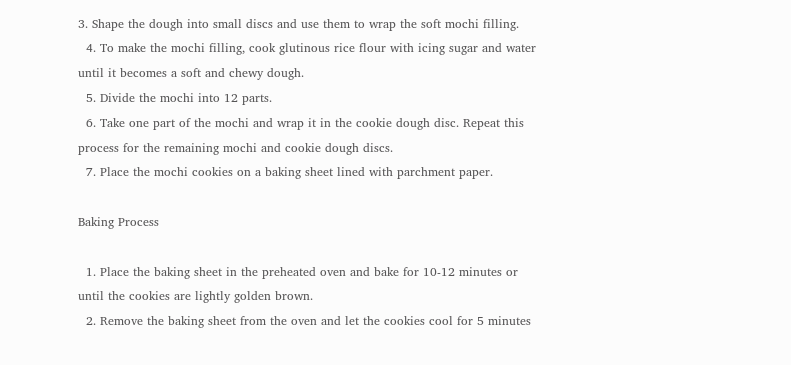3. Shape the dough into small discs and use them to wrap the soft mochi filling.
  4. To make the mochi filling, cook glutinous rice flour with icing sugar and water until it becomes a soft and chewy dough.
  5. Divide the mochi into 12 parts.
  6. Take one part of the mochi and wrap it in the cookie dough disc. Repeat this process for the remaining mochi and cookie dough discs.
  7. Place the mochi cookies on a baking sheet lined with parchment paper.

Baking Process

  1. Place the baking sheet in the preheated oven and bake for 10-12 minutes or until the cookies are lightly golden brown.
  2. Remove the baking sheet from the oven and let the cookies cool for 5 minutes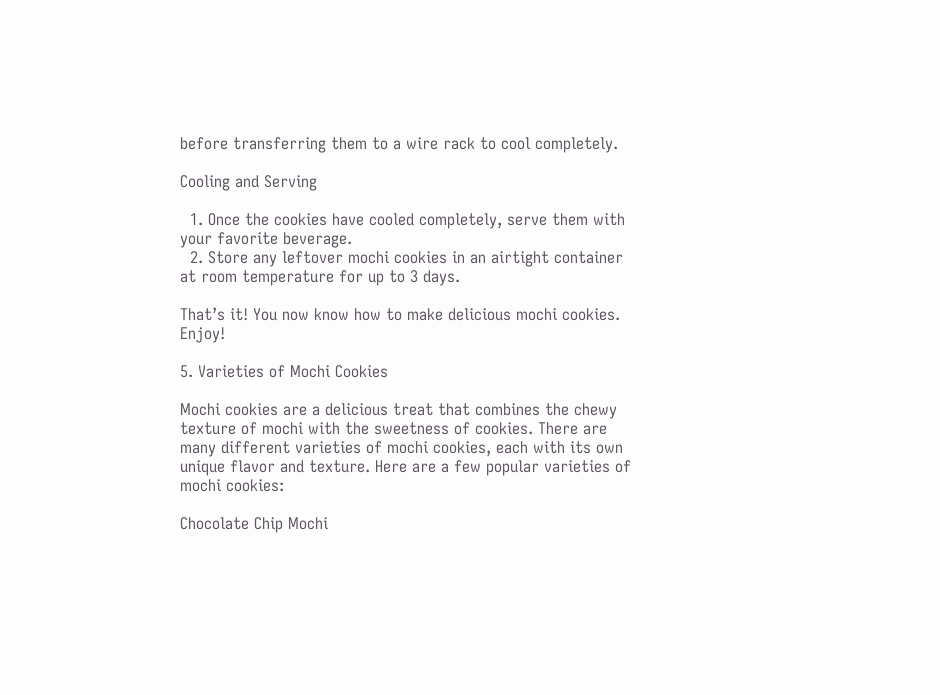before transferring them to a wire rack to cool completely.

Cooling and Serving

  1. Once the cookies have cooled completely, serve them with your favorite beverage.
  2. Store any leftover mochi cookies in an airtight container at room temperature for up to 3 days.

That’s it! You now know how to make delicious mochi cookies. Enjoy!

5. Varieties of Mochi Cookies

Mochi cookies are a delicious treat that combines the chewy texture of mochi with the sweetness of cookies. There are many different varieties of mochi cookies, each with its own unique flavor and texture. Here are a few popular varieties of mochi cookies:

Chocolate Chip Mochi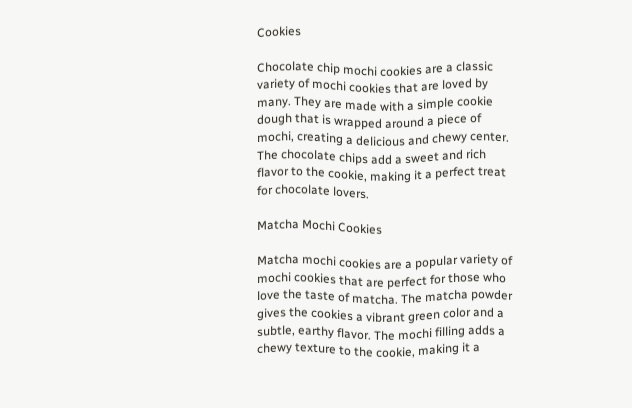Cookies

Chocolate chip mochi cookies are a classic variety of mochi cookies that are loved by many. They are made with a simple cookie dough that is wrapped around a piece of mochi, creating a delicious and chewy center. The chocolate chips add a sweet and rich flavor to the cookie, making it a perfect treat for chocolate lovers.

Matcha Mochi Cookies

Matcha mochi cookies are a popular variety of mochi cookies that are perfect for those who love the taste of matcha. The matcha powder gives the cookies a vibrant green color and a subtle, earthy flavor. The mochi filling adds a chewy texture to the cookie, making it a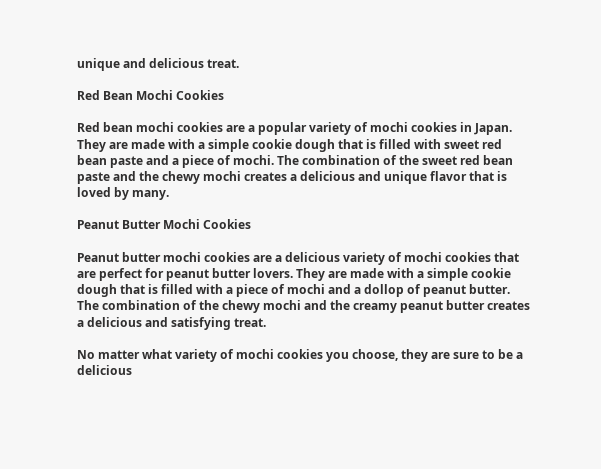unique and delicious treat.

Red Bean Mochi Cookies

Red bean mochi cookies are a popular variety of mochi cookies in Japan. They are made with a simple cookie dough that is filled with sweet red bean paste and a piece of mochi. The combination of the sweet red bean paste and the chewy mochi creates a delicious and unique flavor that is loved by many.

Peanut Butter Mochi Cookies

Peanut butter mochi cookies are a delicious variety of mochi cookies that are perfect for peanut butter lovers. They are made with a simple cookie dough that is filled with a piece of mochi and a dollop of peanut butter. The combination of the chewy mochi and the creamy peanut butter creates a delicious and satisfying treat.

No matter what variety of mochi cookies you choose, they are sure to be a delicious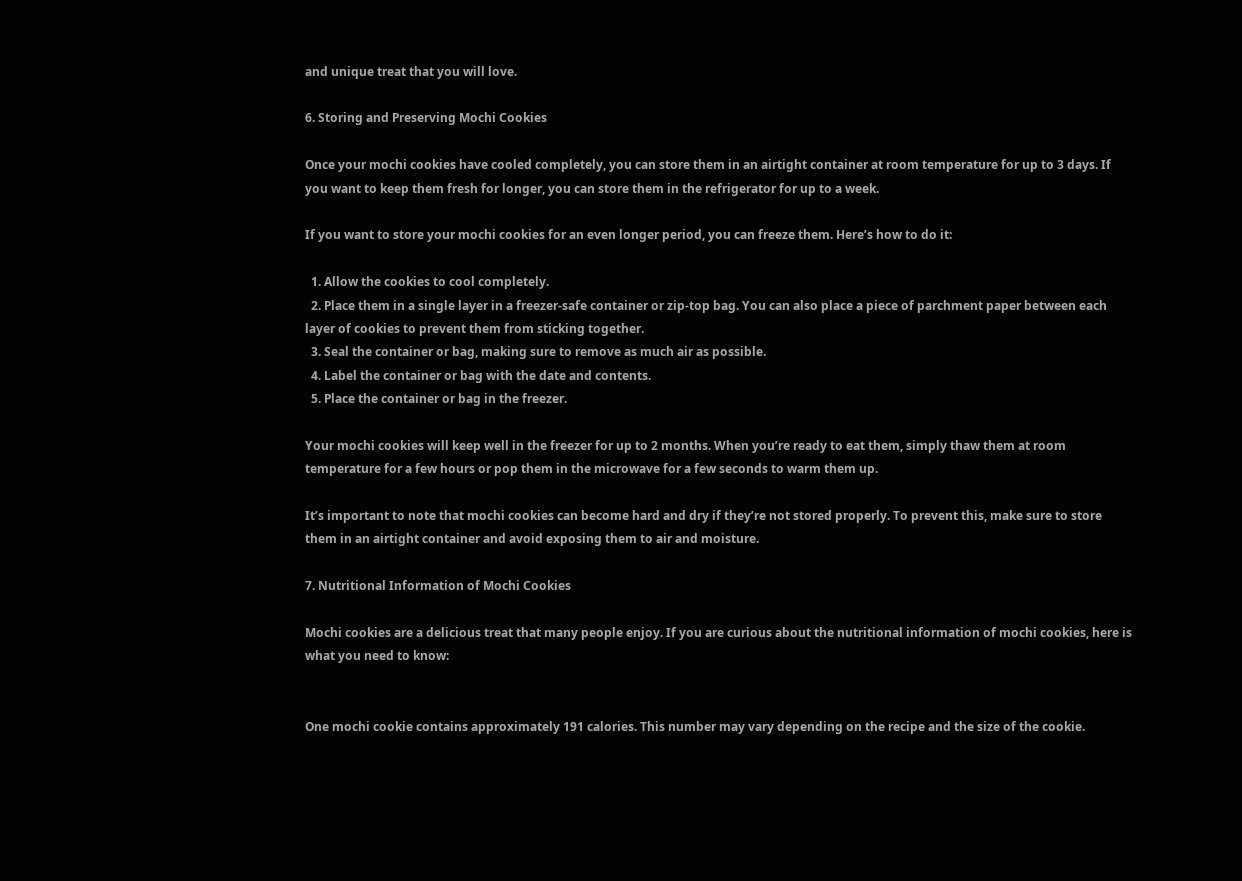and unique treat that you will love.

6. Storing and Preserving Mochi Cookies

Once your mochi cookies have cooled completely, you can store them in an airtight container at room temperature for up to 3 days. If you want to keep them fresh for longer, you can store them in the refrigerator for up to a week.

If you want to store your mochi cookies for an even longer period, you can freeze them. Here’s how to do it:

  1. Allow the cookies to cool completely.
  2. Place them in a single layer in a freezer-safe container or zip-top bag. You can also place a piece of parchment paper between each layer of cookies to prevent them from sticking together.
  3. Seal the container or bag, making sure to remove as much air as possible.
  4. Label the container or bag with the date and contents.
  5. Place the container or bag in the freezer.

Your mochi cookies will keep well in the freezer for up to 2 months. When you’re ready to eat them, simply thaw them at room temperature for a few hours or pop them in the microwave for a few seconds to warm them up.

It’s important to note that mochi cookies can become hard and dry if they’re not stored properly. To prevent this, make sure to store them in an airtight container and avoid exposing them to air and moisture.

7. Nutritional Information of Mochi Cookies

Mochi cookies are a delicious treat that many people enjoy. If you are curious about the nutritional information of mochi cookies, here is what you need to know:


One mochi cookie contains approximately 191 calories. This number may vary depending on the recipe and the size of the cookie.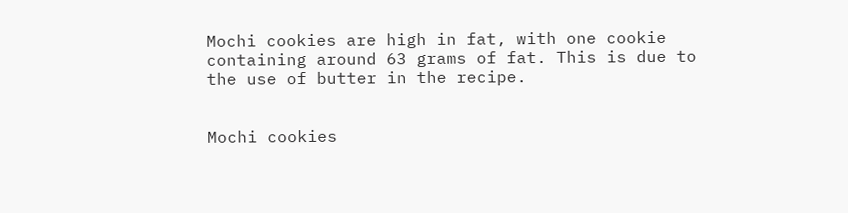Mochi cookies are high in fat, with one cookie containing around 63 grams of fat. This is due to the use of butter in the recipe.


Mochi cookies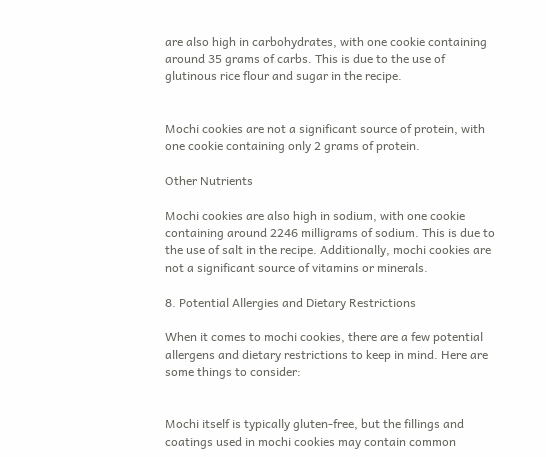are also high in carbohydrates, with one cookie containing around 35 grams of carbs. This is due to the use of glutinous rice flour and sugar in the recipe.


Mochi cookies are not a significant source of protein, with one cookie containing only 2 grams of protein.

Other Nutrients

Mochi cookies are also high in sodium, with one cookie containing around 2246 milligrams of sodium. This is due to the use of salt in the recipe. Additionally, mochi cookies are not a significant source of vitamins or minerals.

8. Potential Allergies and Dietary Restrictions

When it comes to mochi cookies, there are a few potential allergens and dietary restrictions to keep in mind. Here are some things to consider:


Mochi itself is typically gluten-free, but the fillings and coatings used in mochi cookies may contain common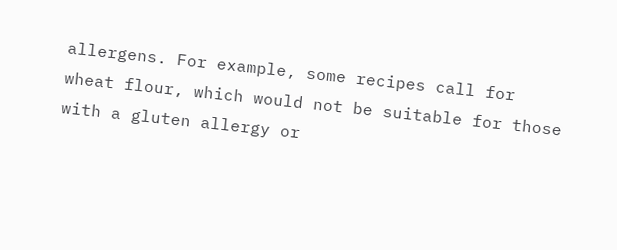allergens. For example, some recipes call for wheat flour, which would not be suitable for those with a gluten allergy or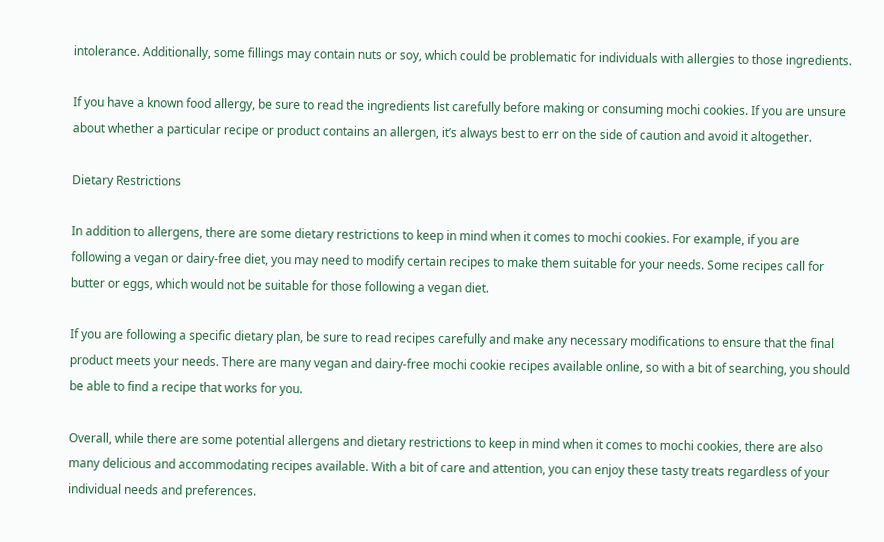intolerance. Additionally, some fillings may contain nuts or soy, which could be problematic for individuals with allergies to those ingredients.

If you have a known food allergy, be sure to read the ingredients list carefully before making or consuming mochi cookies. If you are unsure about whether a particular recipe or product contains an allergen, it’s always best to err on the side of caution and avoid it altogether.

Dietary Restrictions

In addition to allergens, there are some dietary restrictions to keep in mind when it comes to mochi cookies. For example, if you are following a vegan or dairy-free diet, you may need to modify certain recipes to make them suitable for your needs. Some recipes call for butter or eggs, which would not be suitable for those following a vegan diet.

If you are following a specific dietary plan, be sure to read recipes carefully and make any necessary modifications to ensure that the final product meets your needs. There are many vegan and dairy-free mochi cookie recipes available online, so with a bit of searching, you should be able to find a recipe that works for you.

Overall, while there are some potential allergens and dietary restrictions to keep in mind when it comes to mochi cookies, there are also many delicious and accommodating recipes available. With a bit of care and attention, you can enjoy these tasty treats regardless of your individual needs and preferences.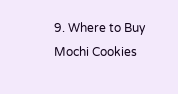9. Where to Buy Mochi Cookies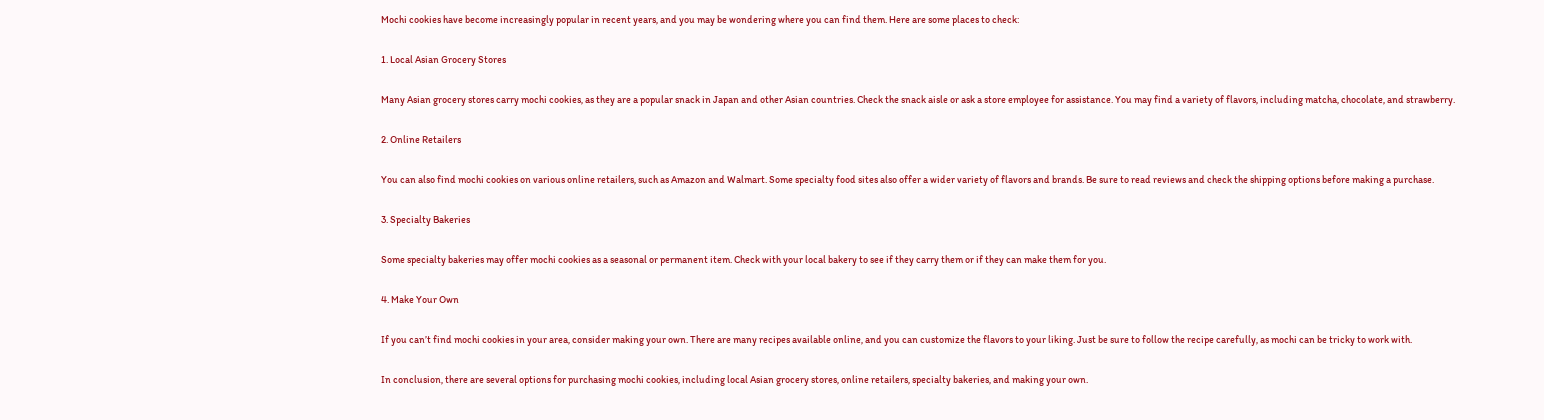Mochi cookies have become increasingly popular in recent years, and you may be wondering where you can find them. Here are some places to check:

1. Local Asian Grocery Stores

Many Asian grocery stores carry mochi cookies, as they are a popular snack in Japan and other Asian countries. Check the snack aisle or ask a store employee for assistance. You may find a variety of flavors, including matcha, chocolate, and strawberry.

2. Online Retailers

You can also find mochi cookies on various online retailers, such as Amazon and Walmart. Some specialty food sites also offer a wider variety of flavors and brands. Be sure to read reviews and check the shipping options before making a purchase.

3. Specialty Bakeries

Some specialty bakeries may offer mochi cookies as a seasonal or permanent item. Check with your local bakery to see if they carry them or if they can make them for you.

4. Make Your Own

If you can’t find mochi cookies in your area, consider making your own. There are many recipes available online, and you can customize the flavors to your liking. Just be sure to follow the recipe carefully, as mochi can be tricky to work with.

In conclusion, there are several options for purchasing mochi cookies, including local Asian grocery stores, online retailers, specialty bakeries, and making your own.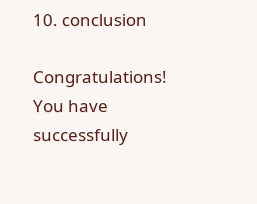10. conclusion

Congratulations! You have successfully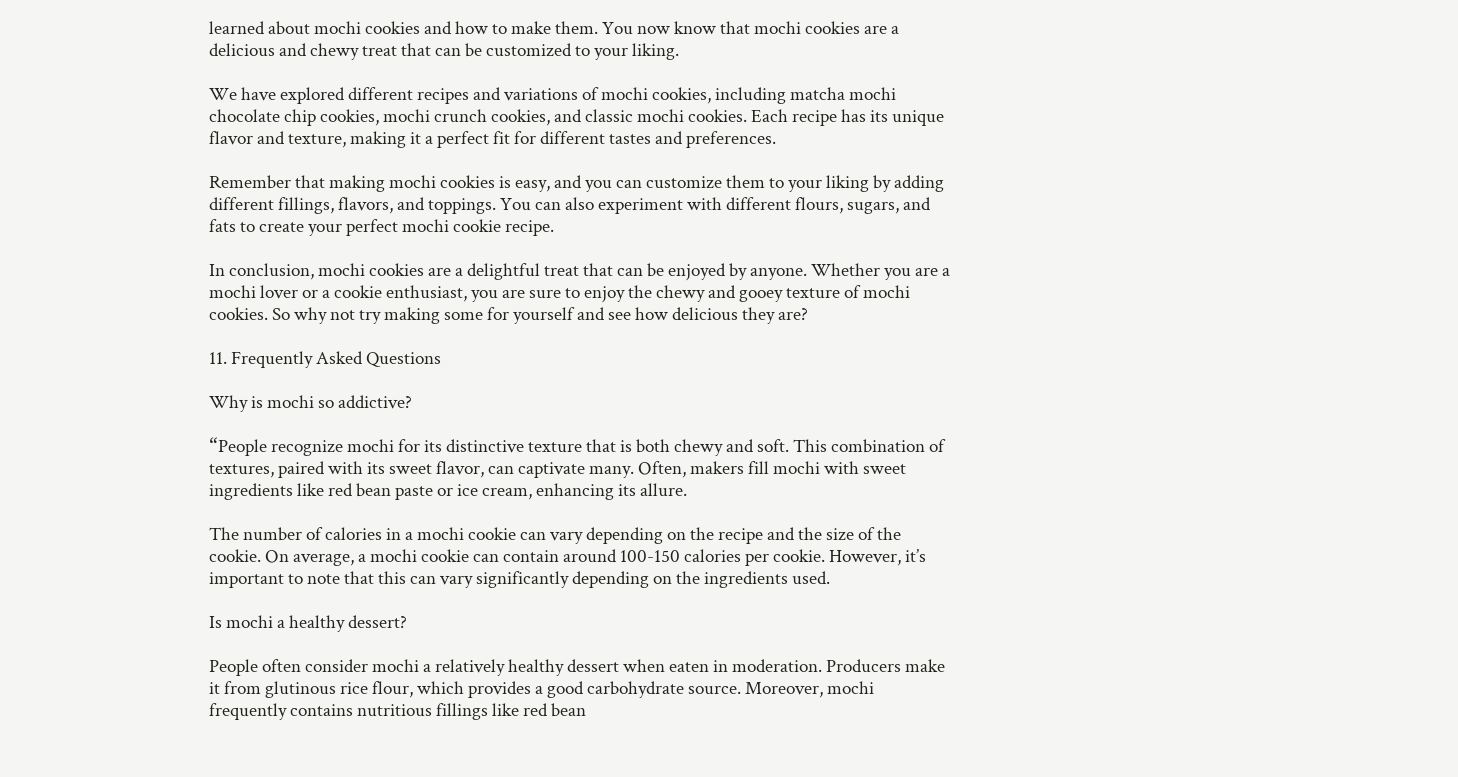learned about mochi cookies and how to make them. You now know that mochi cookies are a delicious and chewy treat that can be customized to your liking.

We have explored different recipes and variations of mochi cookies, including matcha mochi chocolate chip cookies, mochi crunch cookies, and classic mochi cookies. Each recipe has its unique flavor and texture, making it a perfect fit for different tastes and preferences.

Remember that making mochi cookies is easy, and you can customize them to your liking by adding different fillings, flavors, and toppings. You can also experiment with different flours, sugars, and fats to create your perfect mochi cookie recipe.

In conclusion, mochi cookies are a delightful treat that can be enjoyed by anyone. Whether you are a mochi lover or a cookie enthusiast, you are sure to enjoy the chewy and gooey texture of mochi cookies. So why not try making some for yourself and see how delicious they are?

11. Frequently Asked Questions

Why is mochi so addictive?

“People recognize mochi for its distinctive texture that is both chewy and soft. This combination of textures, paired with its sweet flavor, can captivate many. Often, makers fill mochi with sweet ingredients like red bean paste or ice cream, enhancing its allure.

The number of calories in a mochi cookie can vary depending on the recipe and the size of the cookie. On average, a mochi cookie can contain around 100-150 calories per cookie. However, it’s important to note that this can vary significantly depending on the ingredients used.

Is mochi a healthy dessert?

People often consider mochi a relatively healthy dessert when eaten in moderation. Producers make it from glutinous rice flour, which provides a good carbohydrate source. Moreover, mochi frequently contains nutritious fillings like red bean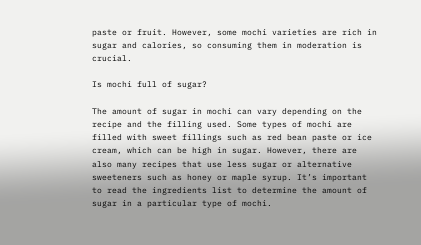paste or fruit. However, some mochi varieties are rich in sugar and calories, so consuming them in moderation is crucial.

Is mochi full of sugar?

The amount of sugar in mochi can vary depending on the recipe and the filling used. Some types of mochi are filled with sweet fillings such as red bean paste or ice cream, which can be high in sugar. However, there are also many recipes that use less sugar or alternative sweeteners such as honey or maple syrup. It’s important to read the ingredients list to determine the amount of sugar in a particular type of mochi.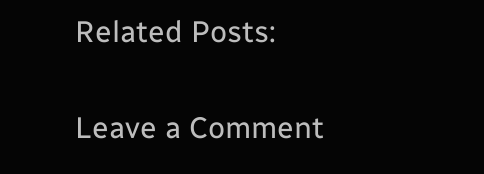Related Posts:

Leave a Comment